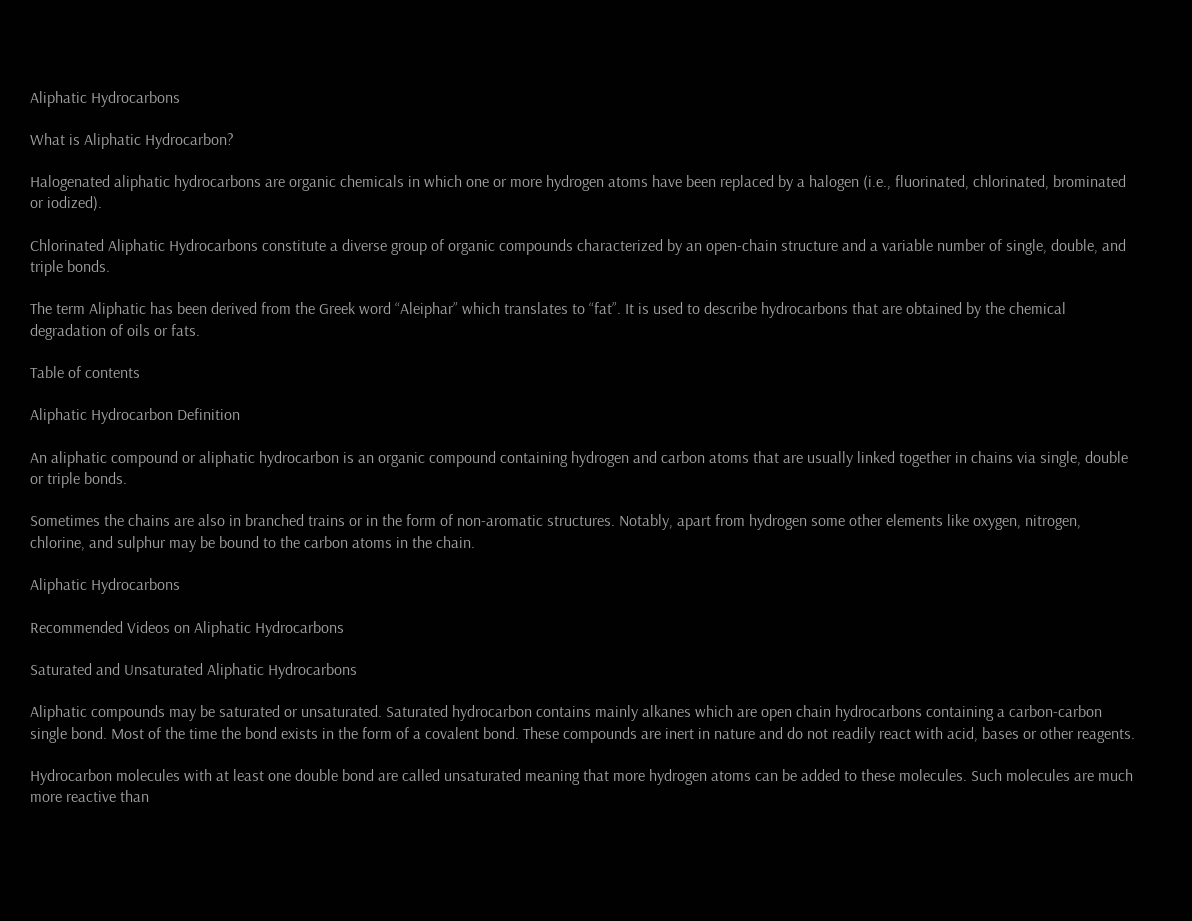Aliphatic Hydrocarbons

What is Aliphatic Hydrocarbon?

Halogenated aliphatic hydrocarbons are organic chemicals in which one or more hydrogen atoms have been replaced by a halogen (i.e., fluorinated, chlorinated, brominated or iodized).

Chlorinated Aliphatic Hydrocarbons constitute a diverse group of organic compounds characterized by an open-chain structure and a variable number of single, double, and triple bonds.

The term Aliphatic has been derived from the Greek word “Aleiphar” which translates to “fat”. It is used to describe hydrocarbons that are obtained by the chemical degradation of oils or fats.

Table of contents

Aliphatic Hydrocarbon Definition

An aliphatic compound or aliphatic hydrocarbon is an organic compound containing hydrogen and carbon atoms that are usually linked together in chains via single, double or triple bonds.

Sometimes the chains are also in branched trains or in the form of non-aromatic structures. Notably, apart from hydrogen some other elements like oxygen, nitrogen, chlorine, and sulphur may be bound to the carbon atoms in the chain.

Aliphatic Hydrocarbons

Recommended Videos on Aliphatic Hydrocarbons

Saturated and Unsaturated Aliphatic Hydrocarbons

Aliphatic compounds may be saturated or unsaturated. Saturated hydrocarbon contains mainly alkanes which are open chain hydrocarbons containing a carbon-carbon single bond. Most of the time the bond exists in the form of a covalent bond. These compounds are inert in nature and do not readily react with acid, bases or other reagents.

Hydrocarbon molecules with at least one double bond are called unsaturated meaning that more hydrogen atoms can be added to these molecules. Such molecules are much more reactive than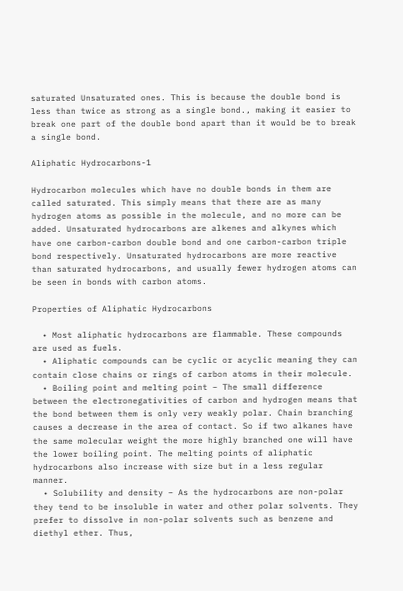saturated Unsaturated ones. This is because the double bond is less than twice as strong as a single bond., making it easier to break one part of the double bond apart than it would be to break a single bond.

Aliphatic Hydrocarbons-1

Hydrocarbon molecules which have no double bonds in them are called saturated. This simply means that there are as many hydrogen atoms as possible in the molecule, and no more can be added. Unsaturated hydrocarbons are alkenes and alkynes which have one carbon-carbon double bond and one carbon-carbon triple bond respectively. Unsaturated hydrocarbons are more reactive than saturated hydrocarbons, and usually fewer hydrogen atoms can be seen in bonds with carbon atoms.

Properties of Aliphatic Hydrocarbons

  • Most aliphatic hydrocarbons are flammable. These compounds are used as fuels.
  • Aliphatic compounds can be cyclic or acyclic meaning they can contain close chains or rings of carbon atoms in their molecule.
  • Boiling point and melting point – The small difference between the electronegativities of carbon and hydrogen means that the bond between them is only very weakly polar. Chain branching causes a decrease in the area of contact. So if two alkanes have the same molecular weight the more highly branched one will have the lower boiling point. The melting points of aliphatic hydrocarbons also increase with size but in a less regular manner.
  • Solubility and density – As the hydrocarbons are non-polar they tend to be insoluble in water and other polar solvents. They prefer to dissolve in non-polar solvents such as benzene and diethyl ether. Thus,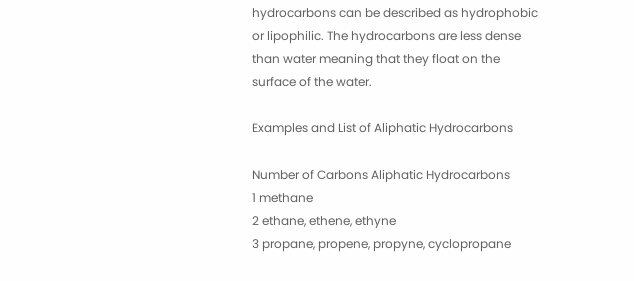hydrocarbons can be described as hydrophobic or lipophilic. The hydrocarbons are less dense than water meaning that they float on the surface of the water.

Examples and List of Aliphatic Hydrocarbons

Number of Carbons Aliphatic Hydrocarbons
1 methane
2 ethane, ethene, ethyne
3 propane, propene, propyne, cyclopropane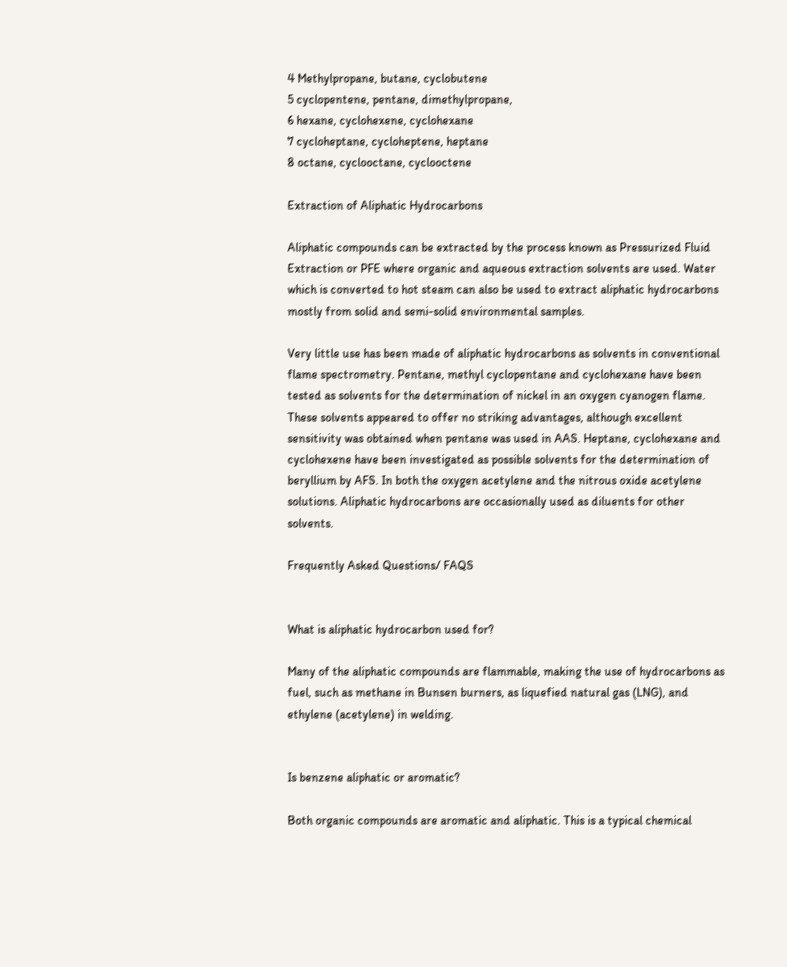4 Methylpropane, butane, cyclobutene
5 cyclopentene, pentane, dimethylpropane,
6 hexane, cyclohexene, cyclohexane
7 cycloheptane, cycloheptene, heptane
8 octane, cyclooctane, cyclooctene

Extraction of Aliphatic Hydrocarbons

Aliphatic compounds can be extracted by the process known as Pressurized Fluid Extraction or PFE where organic and aqueous extraction solvents are used. Water which is converted to hot steam can also be used to extract aliphatic hydrocarbons mostly from solid and semi-solid environmental samples.

Very little use has been made of aliphatic hydrocarbons as solvents in conventional flame spectrometry. Pentane, methyl cyclopentane and cyclohexane have been tested as solvents for the determination of nickel in an oxygen cyanogen flame. These solvents appeared to offer no striking advantages, although excellent sensitivity was obtained when pentane was used in AAS. Heptane, cyclohexane and cyclohexene have been investigated as possible solvents for the determination of beryllium by AFS. In both the oxygen acetylene and the nitrous oxide acetylene solutions. Aliphatic hydrocarbons are occasionally used as diluents for other solvents.

Frequently Asked Questions/ FAQS


What is aliphatic hydrocarbon used for?

Many of the aliphatic compounds are flammable, making the use of hydrocarbons as fuel, such as methane in Bunsen burners, as liquefied natural gas (LNG), and ethylene (acetylene) in welding.


Is benzene aliphatic or aromatic?

Both organic compounds are aromatic and aliphatic. This is a typical chemical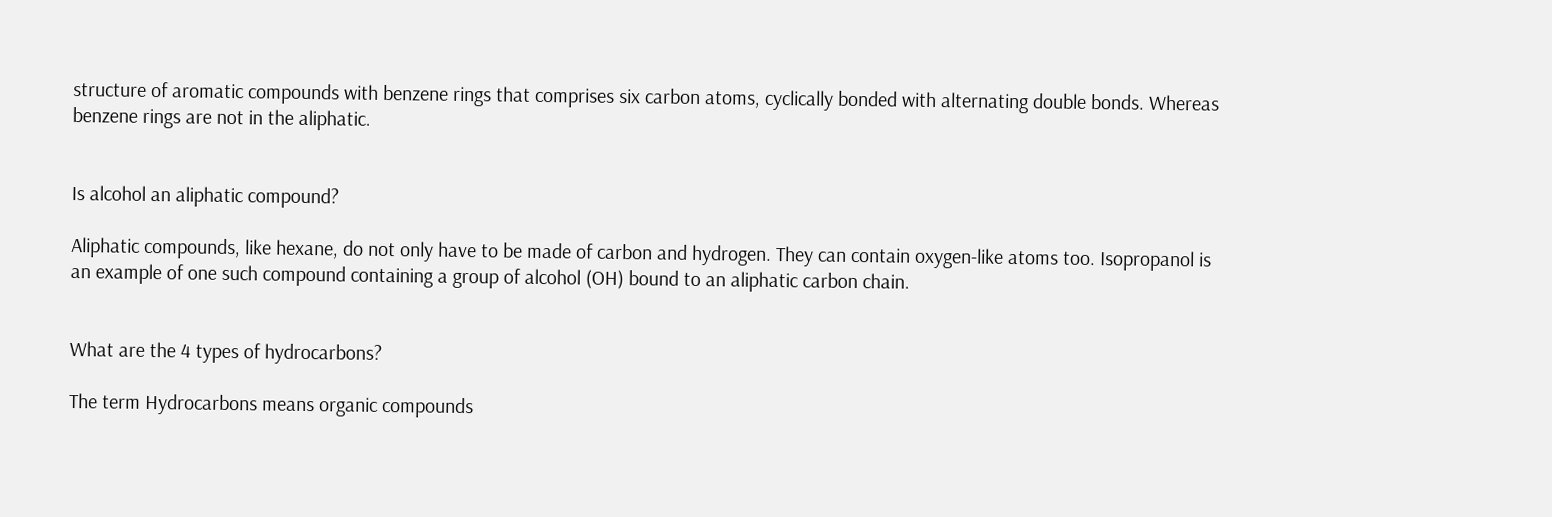structure of aromatic compounds with benzene rings that comprises six carbon atoms, cyclically bonded with alternating double bonds. Whereas benzene rings are not in the aliphatic.


Is alcohol an aliphatic compound?

Aliphatic compounds, like hexane, do not only have to be made of carbon and hydrogen. They can contain oxygen-like atoms too. Isopropanol is an example of one such compound containing a group of alcohol (OH) bound to an aliphatic carbon chain.


What are the 4 types of hydrocarbons?

The term Hydrocarbons means organic compounds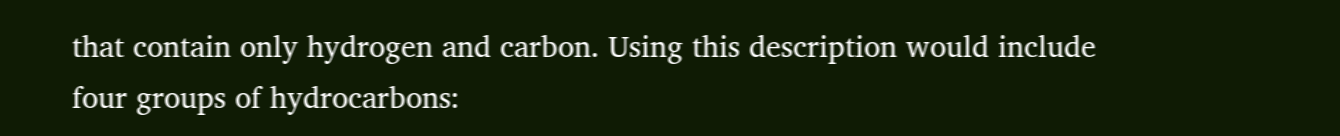that contain only hydrogen and carbon. Using this description would include four groups of hydrocarbons: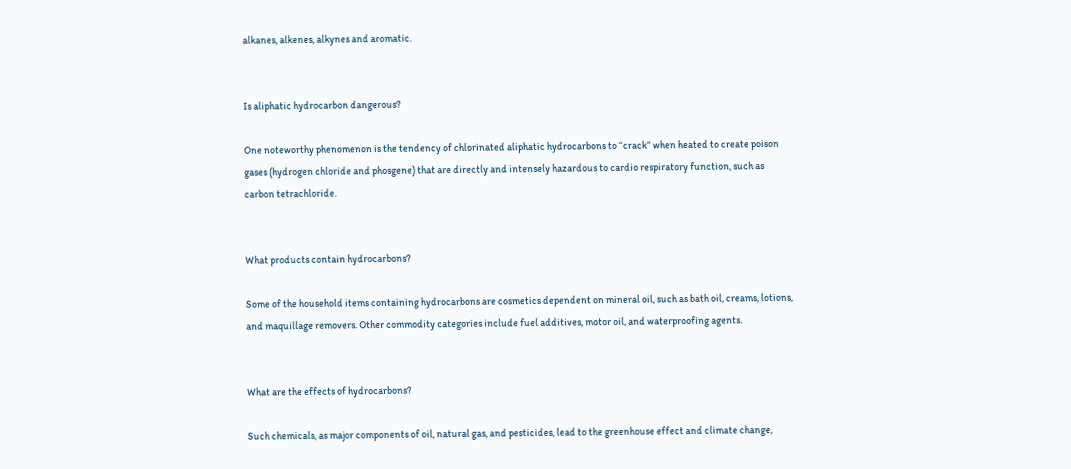alkanes, alkenes, alkynes and aromatic.


Is aliphatic hydrocarbon dangerous?

One noteworthy phenomenon is the tendency of chlorinated aliphatic hydrocarbons to “crack” when heated to create poison gases (hydrogen chloride and phosgene) that are directly and intensely hazardous to cardio respiratory function, such as carbon tetrachloride.


What products contain hydrocarbons?

Some of the household items containing hydrocarbons are cosmetics dependent on mineral oil, such as bath oil, creams, lotions, and maquillage removers. Other commodity categories include fuel additives, motor oil, and waterproofing agents.


What are the effects of hydrocarbons?

Such chemicals, as major components of oil, natural gas, and pesticides, lead to the greenhouse effect and climate change,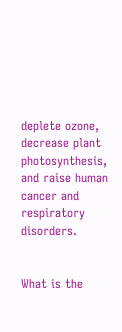deplete ozone, decrease plant photosynthesis, and raise human cancer and respiratory disorders.


What is the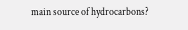main source of hydrocarbons?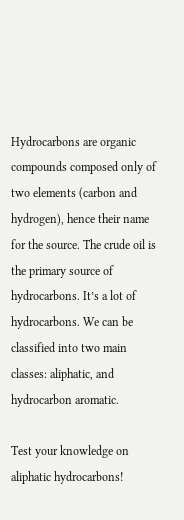Hydrocarbons are organic compounds composed only of two elements (carbon and hydrogen), hence their name for the source. The crude oil is the primary source of hydrocarbons. It’s a lot of hydrocarbons. We can be classified into two main classes: aliphatic, and hydrocarbon aromatic.

Test your knowledge on aliphatic hydrocarbons!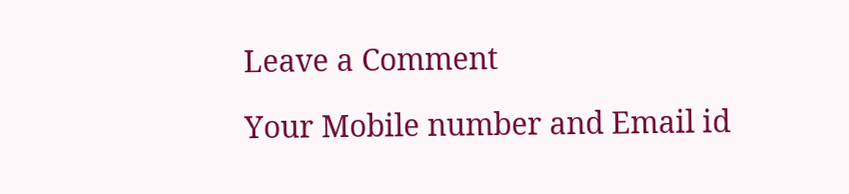Leave a Comment

Your Mobile number and Email id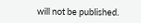will not be published.